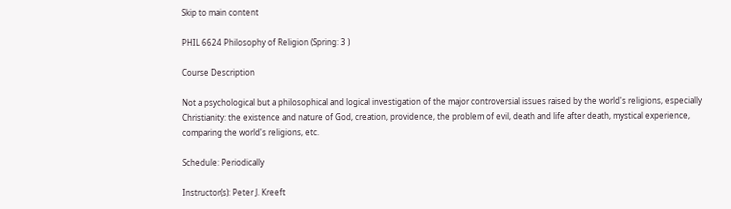Skip to main content

PHIL 6624 Philosophy of Religion (Spring: 3 )

Course Description

Not a psychological but a philosophical and logical investigation of the major controversial issues raised by the world's religions, especially Christianity: the existence and nature of God, creation, providence, the problem of evil, death and life after death, mystical experience, comparing the world's religions, etc.

Schedule: Periodically

Instructor(s): Peter J. Kreeft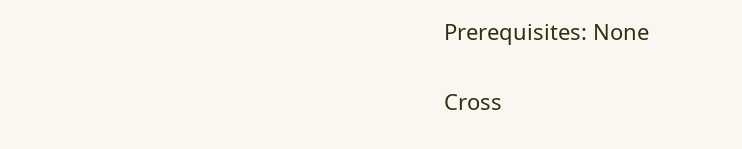Prerequisites: None

Cross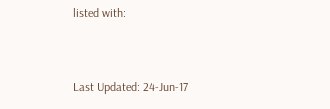listed with:


Last Updated: 24-Jun-17